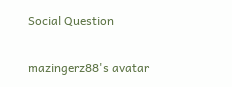Social Question

mazingerz88's avatar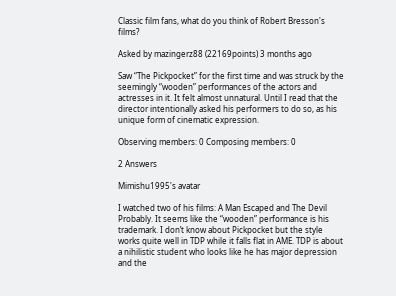Classic film fans, what do you think of Robert Bresson's films?

Asked by mazingerz88 (22169points) 3 months ago

Saw “The Pickpocket” for the first time and was struck by the seemingly “wooden” performances of the actors and actresses in it. It felt almost unnatural. Until I read that the director intentionally asked his performers to do so, as his unique form of cinematic expression.

Observing members: 0 Composing members: 0

2 Answers

Mimishu1995's avatar

I watched two of his films: A Man Escaped and The Devil Probably. It seems like the “wooden” performance is his trademark. I don’t know about Pickpocket but the style works quite well in TDP while it falls flat in AME. TDP is about a nihilistic student who looks like he has major depression and the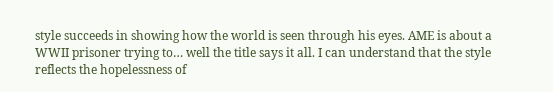style succeeds in showing how the world is seen through his eyes. AME is about a WWII prisoner trying to… well the title says it all. I can understand that the style reflects the hopelessness of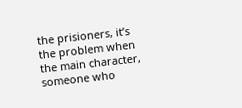the prisioners, it’s the problem when the main character, someone who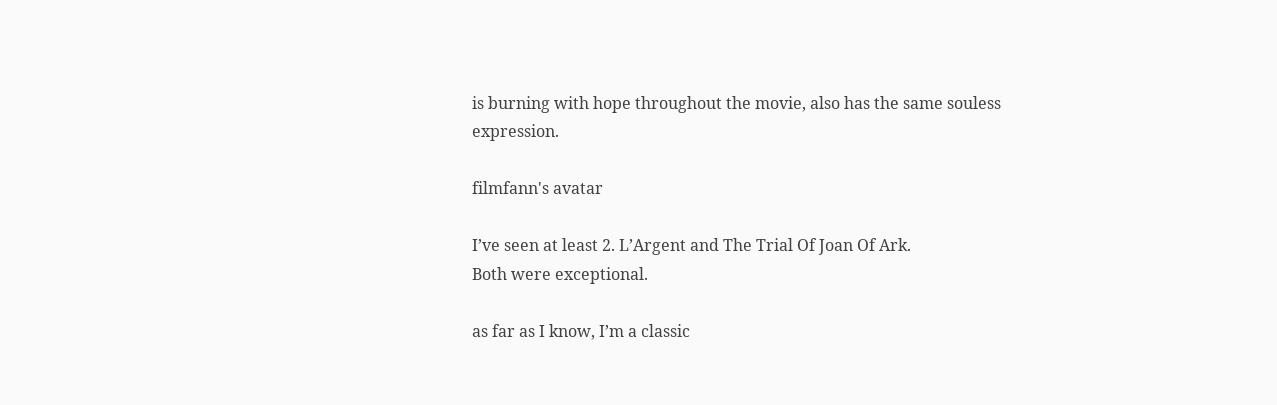is burning with hope throughout the movie, also has the same souless expression.

filmfann's avatar

I’ve seen at least 2. L’Argent and The Trial Of Joan Of Ark.
Both were exceptional.

as far as I know, I’m a classic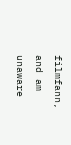filmfann, and am unaware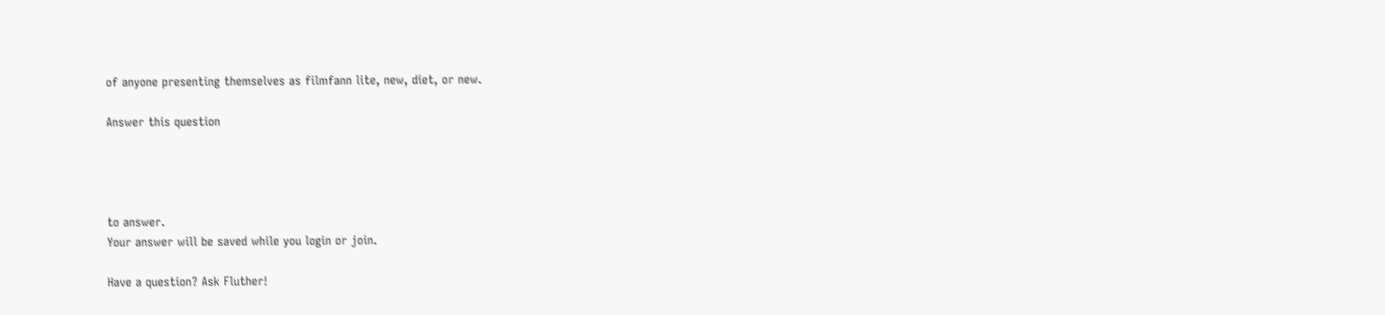of anyone presenting themselves as filmfann lite, new, diet, or new.

Answer this question




to answer.
Your answer will be saved while you login or join.

Have a question? Ask Fluther!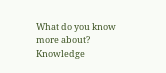What do you know more about?
Knowledge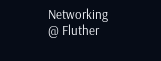Networking @ Fluther